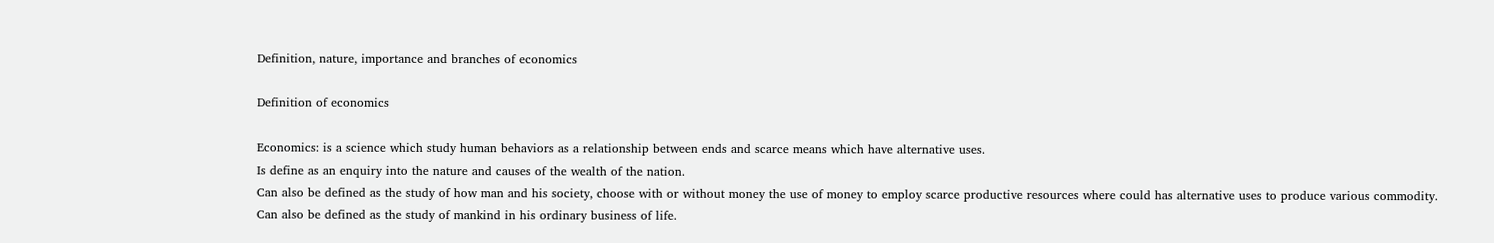Definition, nature, importance and branches of economics

Definition of economics

Economics: is a science which study human behaviors as a relationship between ends and scarce means which have alternative uses.
Is define as an enquiry into the nature and causes of the wealth of the nation.
Can also be defined as the study of how man and his society, choose with or without money the use of money to employ scarce productive resources where could has alternative uses to produce various commodity.
Can also be defined as the study of mankind in his ordinary business of life.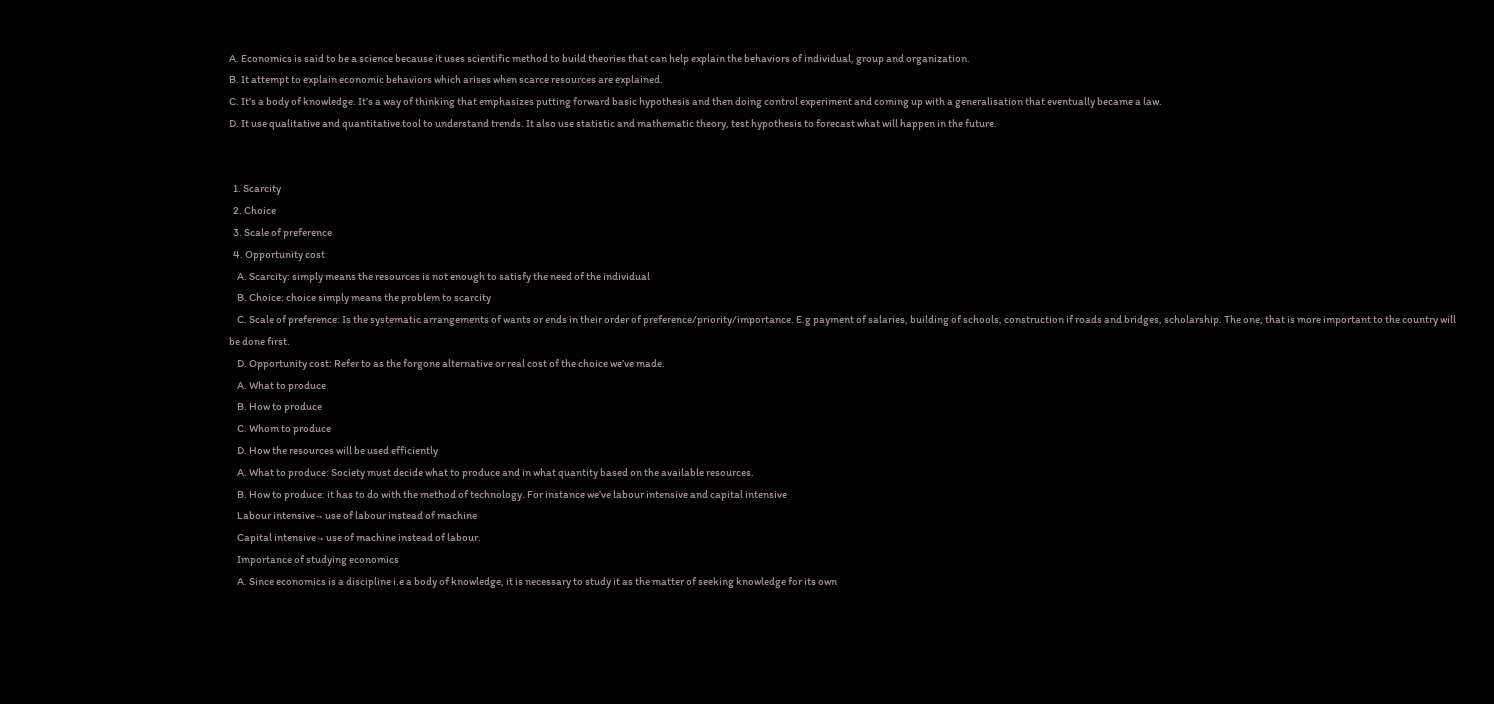A. Economics is said to be a science because it uses scientific method to build theories that can help explain the behaviors of individual, group and organization.
B. It attempt to explain economic behaviors which arises when scarce resources are explained.
C. It’s a body of knowledge. It’s a way of thinking that emphasizes putting forward basic hypothesis and then doing control experiment and coming up with a generalisation that eventually became a law.
D. It use qualitative and quantitative tool to understand trends. It also use statistic and mathematic theory, test hypothesis to forecast what will happen in the future.


  1. Scarcity
  2. Choice
  3. Scale of preference
  4. Opportunity cost
    A. Scarcity: simply means the resources is not enough to satisfy the need of the individual
    B. Choice: choice simply means the problem to scarcity
    C. Scale of preference: Is the systematic arrangements of wants or ends in their order of preference/priority/importance. E.g payment of salaries, building of schools, construction if roads and bridges, scholarship. The one, that is more important to the country will be done first.
    D. Opportunity cost: Refer to as the forgone alternative or real cost of the choice we’ve made.
    A. What to produce
    B. How to produce
    C. Whom to produce
    D. How the resources will be used efficiently
    A. What to produce: Society must decide what to produce and in what quantity based on the available resources.
    B. How to produce: it has to do with the method of technology. For instance we’ve labour intensive and capital intensive
    Labour intensive→ use of labour instead of machine
    Capital intensive→ use of machine instead of labour.
    Importance of studying economics
    A. Since economics is a discipline i.e a body of knowledge, it is necessary to study it as the matter of seeking knowledge for its own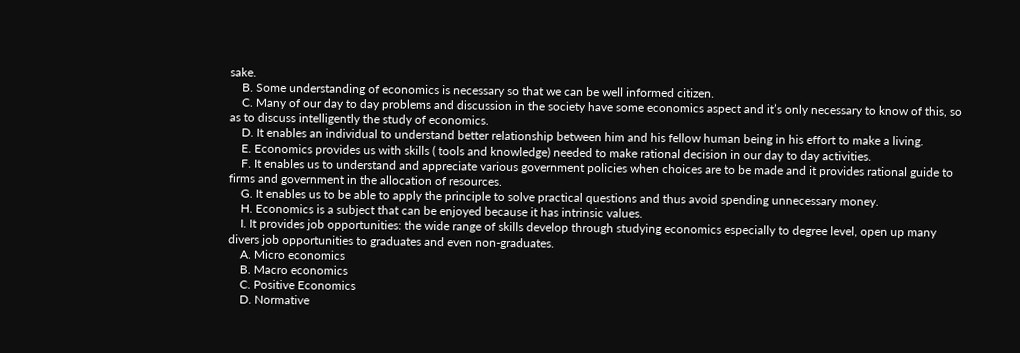sake.
    B. Some understanding of economics is necessary so that we can be well informed citizen.
    C. Many of our day to day problems and discussion in the society have some economics aspect and it’s only necessary to know of this, so as to discuss intelligently the study of economics.
    D. It enables an individual to understand better relationship between him and his fellow human being in his effort to make a living.
    E. Economics provides us with skills ( tools and knowledge) needed to make rational decision in our day to day activities.
    F. It enables us to understand and appreciate various government policies when choices are to be made and it provides rational guide to firms and government in the allocation of resources.
    G. It enables us to be able to apply the principle to solve practical questions and thus avoid spending unnecessary money.
    H. Economics is a subject that can be enjoyed because it has intrinsic values.
    I. It provides job opportunities: the wide range of skills develop through studying economics especially to degree level, open up many divers job opportunities to graduates and even non-graduates.
    A. Micro economics
    B. Macro economics
    C. Positive Economics
    D. Normative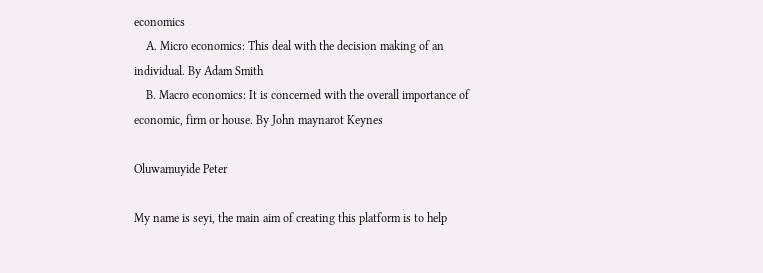economics
    A. Micro economics: This deal with the decision making of an individual. By Adam Smith
    B. Macro economics: It is concerned with the overall importance of economic, firm or house. By John maynarot Keynes

Oluwamuyide Peter

My name is seyi, the main aim of creating this platform is to help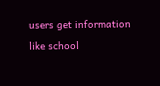users get information like school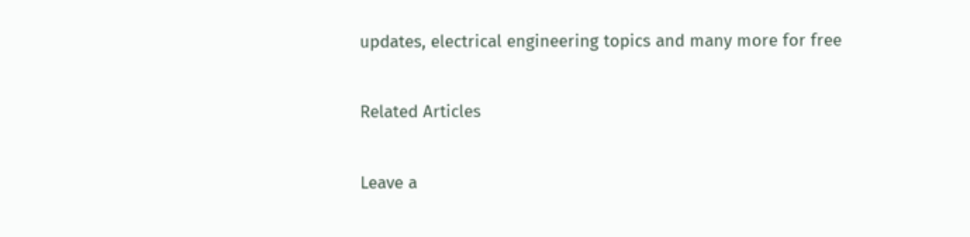updates, electrical engineering topics and many more for free

Related Articles

Leave a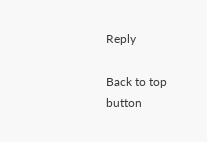Reply

Back to top button